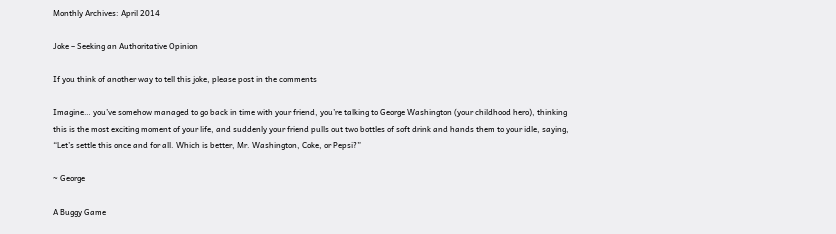Monthly Archives: April 2014

Joke – Seeking an Authoritative Opinion

If you think of another way to tell this joke, please post in the comments

Imagine… you’ve somehow managed to go back in time with your friend, you’re talking to George Washington (your childhood hero), thinking this is the most exciting moment of your life, and suddenly your friend pulls out two bottles of soft drink and hands them to your idle, saying, “Let’s settle this once and for all. Which is better, Mr. Washington, Coke, or Pepsi?”

~ George

A Buggy Game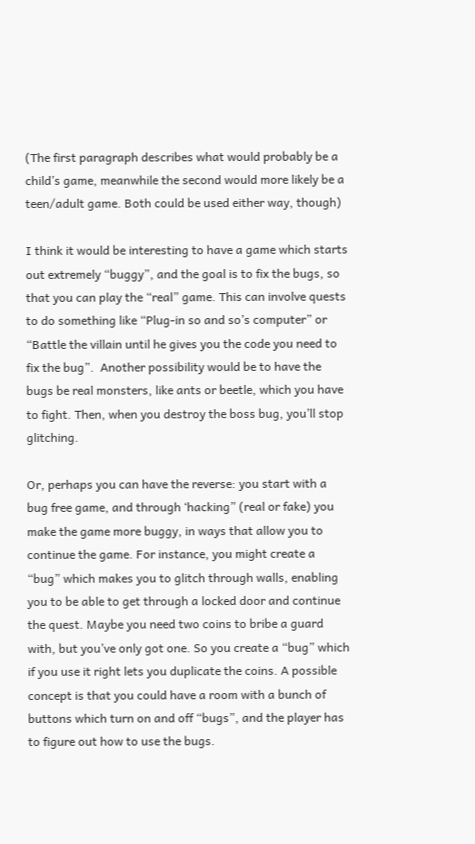(The first paragraph describes what would probably be a child’s game, meanwhile the second would more likely be a teen/adult game. Both could be used either way, though)

I think it would be interesting to have a game which starts out extremely “buggy”, and the goal is to fix the bugs, so that you can play the “real” game. This can involve quests to do something like “Plug-in so and so’s computer” or “Battle the villain until he gives you the code you need to fix the bug”.  Another possibility would be to have the bugs be real monsters, like ants or beetle, which you have to fight. Then, when you destroy the boss bug, you’ll stop glitching.

Or, perhaps you can have the reverse: you start with a bug free game, and through ‘hacking” (real or fake) you make the game more buggy, in ways that allow you to continue the game. For instance, you might create a “bug” which makes you to glitch through walls, enabling you to be able to get through a locked door and continue the quest. Maybe you need two coins to bribe a guard with, but you’ve only got one. So you create a “bug” which if you use it right lets you duplicate the coins. A possible concept is that you could have a room with a bunch of buttons which turn on and off “bugs”, and the player has to figure out how to use the bugs.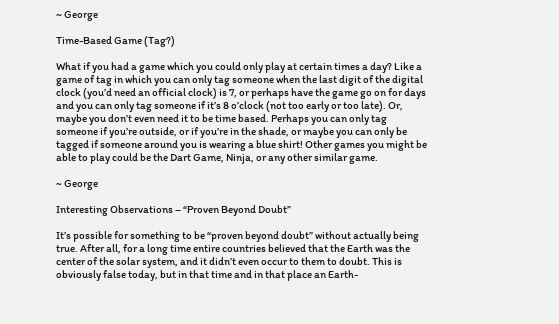~ George

Time-Based Game (Tag?)

What if you had a game which you could only play at certain times a day? Like a game of tag in which you can only tag someone when the last digit of the digital clock (you’d need an official clock) is 7, or perhaps have the game go on for days and you can only tag someone if it’s 8 o’clock (not too early or too late). Or, maybe you don’t even need it to be time based. Perhaps you can only tag someone if you’re outside, or if you’re in the shade, or maybe you can only be tagged if someone around you is wearing a blue shirt! Other games you might be able to play could be the Dart Game, Ninja, or any other similar game.

~ George

Interesting Observations – “Proven Beyond Doubt”

It’s possible for something to be “proven beyond doubt” without actually being true. After all, for a long time entire countries believed that the Earth was the center of the solar system, and it didn’t even occur to them to doubt. This is obviously false today, but in that time and in that place an Earth-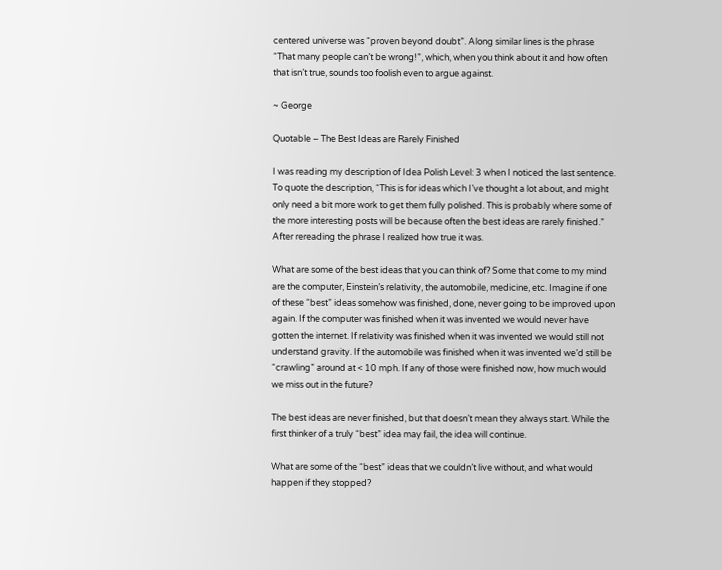centered universe was “proven beyond doubt”. Along similar lines is the phrase “That many people can’t be wrong!”, which, when you think about it and how often that isn’t true, sounds too foolish even to argue against.

~ George

Quotable – The Best Ideas are Rarely Finished

I was reading my description of Idea Polish Level: 3 when I noticed the last sentence. To quote the description, “This is for ideas which I’ve thought a lot about, and might only need a bit more work to get them fully polished. This is probably where some of the more interesting posts will be because often the best ideas are rarely finished.” After rereading the phrase I realized how true it was.

What are some of the best ideas that you can think of? Some that come to my mind are the computer, Einstein’s relativity, the automobile, medicine, etc. Imagine if one of these “best” ideas somehow was finished, done, never going to be improved upon again. If the computer was finished when it was invented we would never have gotten the internet. If relativity was finished when it was invented we would still not understand gravity. If the automobile was finished when it was invented we’d still be “crawling” around at < 10 mph. If any of those were finished now, how much would we miss out in the future?

The best ideas are never finished, but that doesn’t mean they always start. While the first thinker of a truly “best” idea may fail, the idea will continue.

What are some of the “best” ideas that we couldn’t live without, and what would happen if they stopped?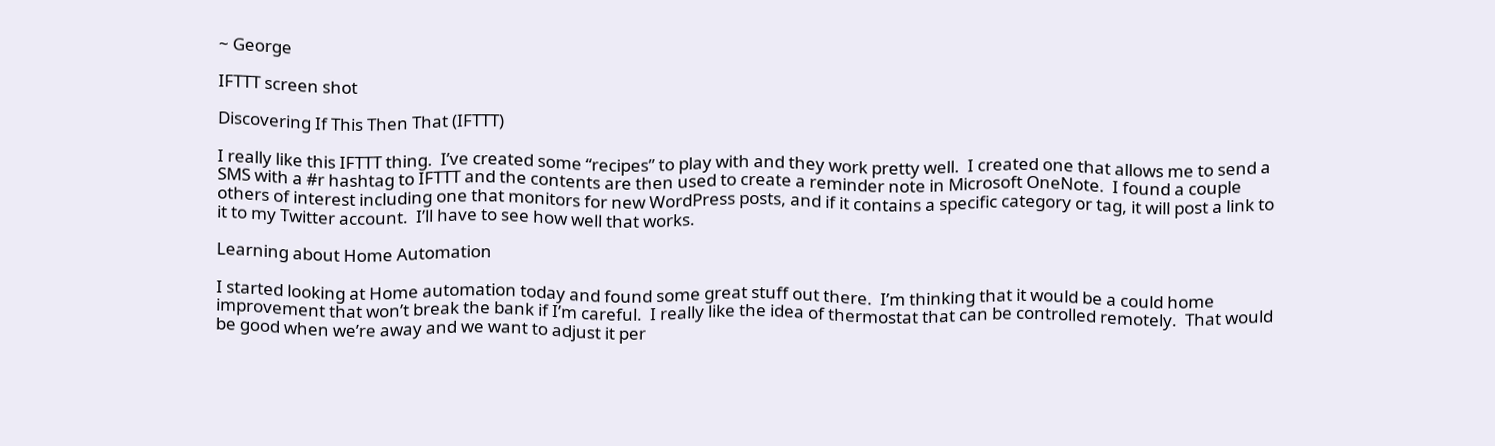~ George

IFTTT screen shot

Discovering If This Then That (IFTTT)

I really like this IFTTT thing.  I’ve created some “recipes” to play with and they work pretty well.  I created one that allows me to send a SMS with a #r hashtag to IFTTT and the contents are then used to create a reminder note in Microsoft OneNote.  I found a couple others of interest including one that monitors for new WordPress posts, and if it contains a specific category or tag, it will post a link to it to my Twitter account.  I’ll have to see how well that works.

Learning about Home Automation

I started looking at Home automation today and found some great stuff out there.  I’m thinking that it would be a could home improvement that won’t break the bank if I’m careful.  I really like the idea of thermostat that can be controlled remotely.  That would be good when we’re away and we want to adjust it per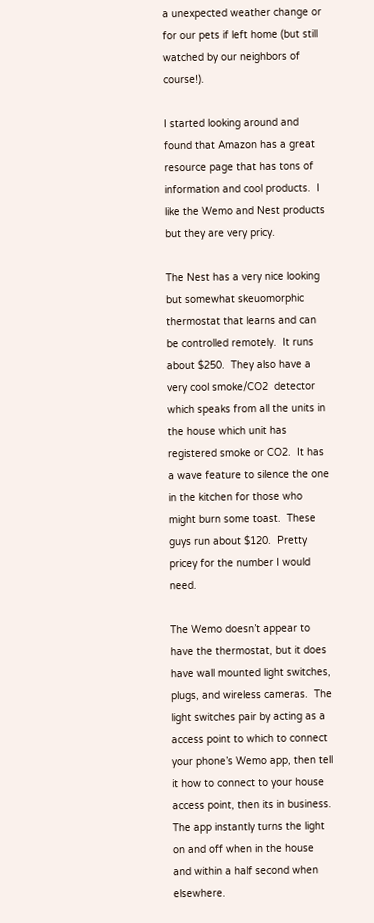a unexpected weather change or for our pets if left home (but still watched by our neighbors of course!).

I started looking around and found that Amazon has a great resource page that has tons of information and cool products.  I like the Wemo and Nest products but they are very pricy.

The Nest has a very nice looking but somewhat skeuomorphic thermostat that learns and can be controlled remotely.  It runs about $250.  They also have a very cool smoke/CO2  detector which speaks from all the units in the house which unit has registered smoke or CO2.  It has a wave feature to silence the one in the kitchen for those who might burn some toast.  These guys run about $120.  Pretty pricey for the number I would need.

The Wemo doesn’t appear to have the thermostat, but it does have wall mounted light switches, plugs, and wireless cameras.  The light switches pair by acting as a access point to which to connect your phone’s Wemo app, then tell it how to connect to your house access point, then its in business.  The app instantly turns the light on and off when in the house and within a half second when elsewhere.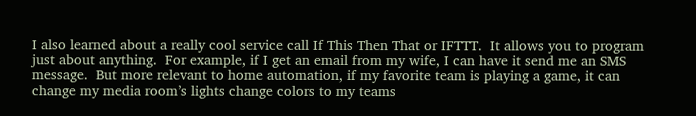I also learned about a really cool service call If This Then That or IFTTT.  It allows you to program just about anything.  For example, if I get an email from my wife, I can have it send me an SMS message.  But more relevant to home automation, if my favorite team is playing a game, it can change my media room’s lights change colors to my teams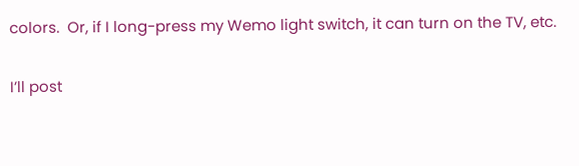colors.  Or, if I long-press my Wemo light switch, it can turn on the TV, etc.

I’ll post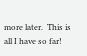more later.  This is all I have so far!